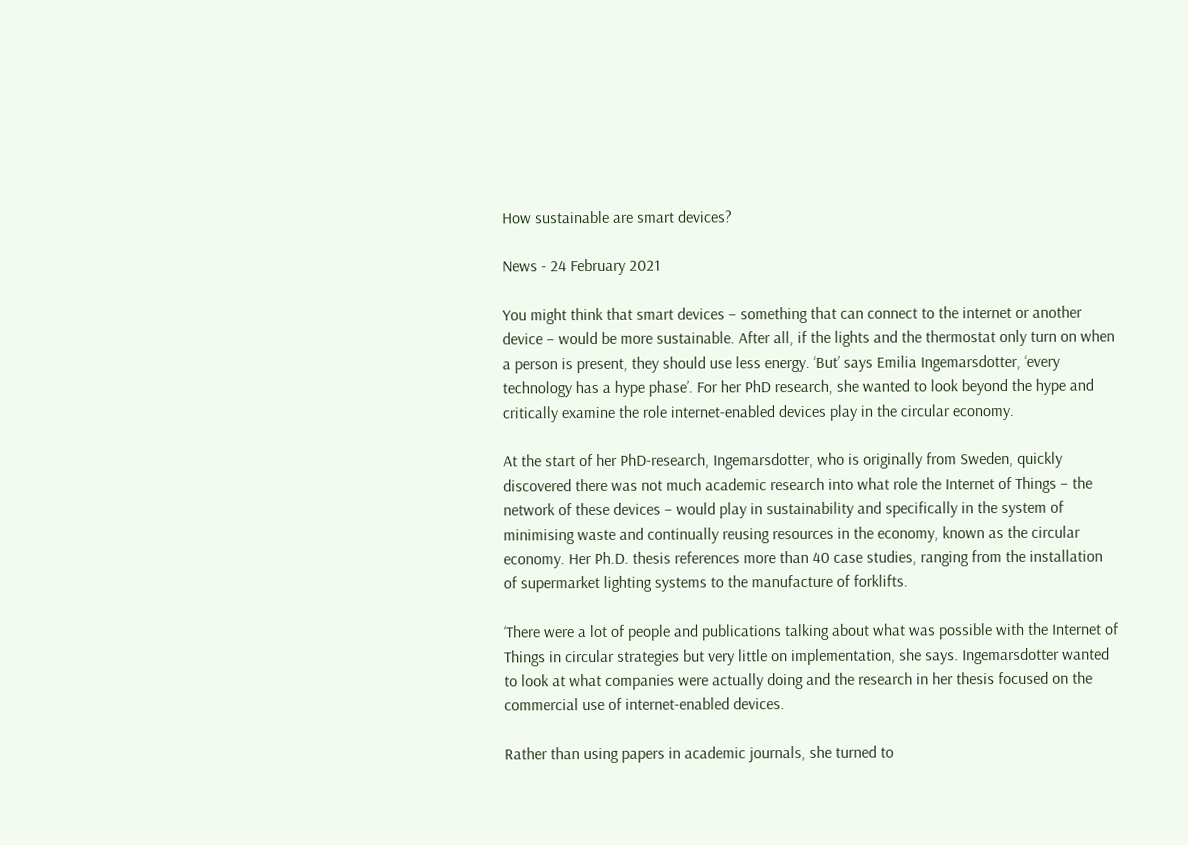How sustainable are smart devices?

News - 24 February 2021

You might think that smart devices – something that can connect to the internet or another device – would be more sustainable. After all, if the lights and the thermostat only turn on when a person is present, they should use less energy. ‘But’ says Emilia Ingemarsdotter, ‘every technology has a hype phase’. For her PhD research, she wanted to look beyond the hype and critically examine the role internet-enabled devices play in the circular economy.

At the start of her PhD-research, Ingemarsdotter, who is originally from Sweden, quickly discovered there was not much academic research into what role the Internet of Things – the network of these devices – would play in sustainability and specifically in the system of minimising waste and continually reusing resources in the economy, known as the circular economy. Her Ph.D. thesis references more than 40 case studies, ranging from the installation of supermarket lighting systems to the manufacture of forklifts.

‘There were a lot of people and publications talking about what was possible with the Internet of Things in circular strategies but very little on implementation, she says. Ingemarsdotter wanted to look at what companies were actually doing and the research in her thesis focused on the commercial use of internet-enabled devices.

Rather than using papers in academic journals, she turned to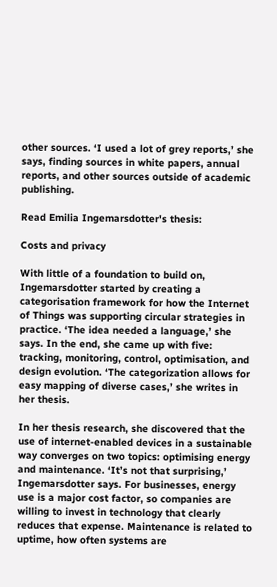other sources. ‘I used a lot of grey reports,’ she says, finding sources in white papers, annual reports, and other sources outside of academic publishing.

Read Emilia Ingemarsdotter's thesis:

Costs and privacy

With little of a foundation to build on, Ingemarsdotter started by creating a categorisation framework for how the Internet of Things was supporting circular strategies in practice. ‘The idea needed a language,’ she says. In the end, she came up with five: tracking, monitoring, control, optimisation, and design evolution. ‘The categorization allows for easy mapping of diverse cases,’ she writes in her thesis.

In her thesis research, she discovered that the use of internet-enabled devices in a sustainable way converges on two topics: optimising energy and maintenance. ‘It’s not that surprising,’ Ingemarsdotter says. For businesses, energy use is a major cost factor, so companies are willing to invest in technology that clearly reduces that expense. Maintenance is related to uptime, how often systems are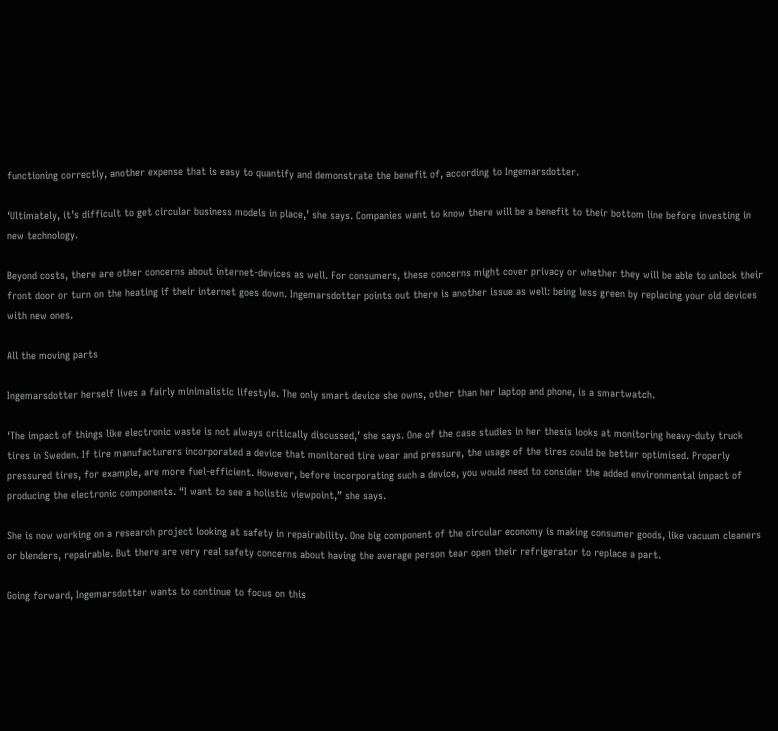functioning correctly, another expense that is easy to quantify and demonstrate the benefit of, according to Ingemarsdotter.

‘Ultimately, it’s difficult to get circular business models in place,’ she says. Companies want to know there will be a benefit to their bottom line before investing in new technology.

Beyond costs, there are other concerns about internet-devices as well. For consumers, these concerns might cover privacy or whether they will be able to unlock their front door or turn on the heating if their internet goes down. Ingemarsdotter points out there is another issue as well: being less green by replacing your old devices with new ones.

All the moving parts

Ingemarsdotter herself lives a fairly minimalistic lifestyle. The only smart device she owns, other than her laptop and phone, is a smartwatch.

‘The impact of things like electronic waste is not always critically discussed,’ she says. One of the case studies in her thesis looks at monitoring heavy-duty truck tires in Sweden. If tire manufacturers incorporated a device that monitored tire wear and pressure, the usage of the tires could be better optimised. Properly pressured tires, for example, are more fuel-efficient. However, before incorporating such a device, you would need to consider the added environmental impact of producing the electronic components. “I want to see a holistic viewpoint,” she says.

She is now working on a research project looking at safety in repairability. One big component of the circular economy is making consumer goods, like vacuum cleaners or blenders, repairable. But there are very real safety concerns about having the average person tear open their refrigerator to replace a part.

Going forward, Ingemarsdotter wants to continue to focus on this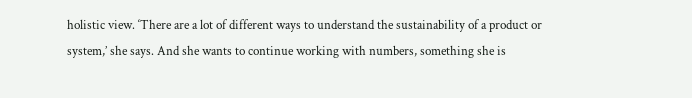holistic view. ‘There are a lot of different ways to understand the sustainability of a product or system,’ she says. And she wants to continue working with numbers, something she is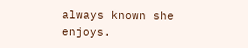always known she enjoys.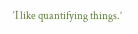‘I like quantifying things.’